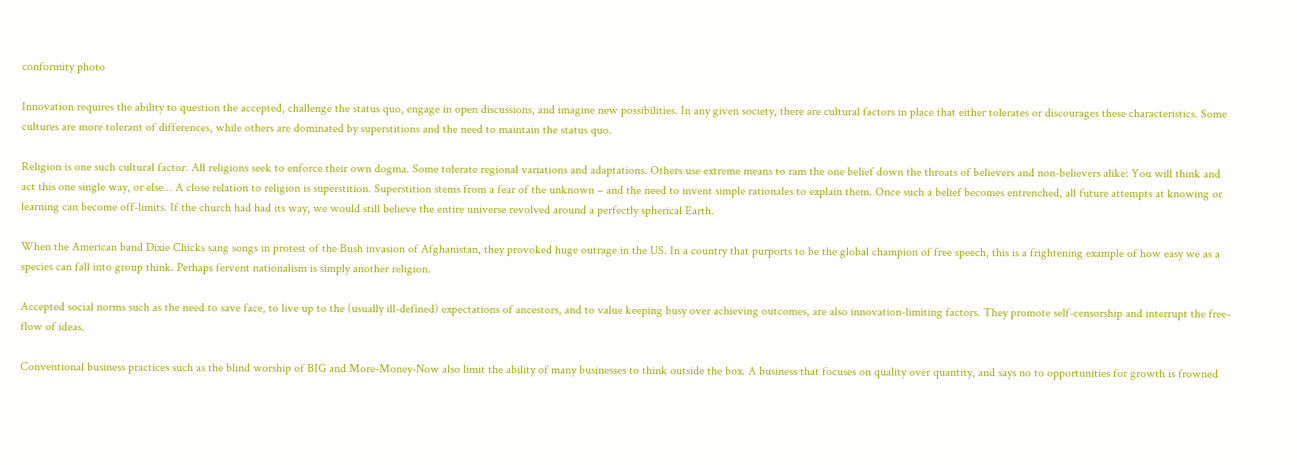conformity photo

Innovation requires the ability to question the accepted, challenge the status quo, engage in open discussions, and imagine new possibilities. In any given society, there are cultural factors in place that either tolerates or discourages these characteristics. Some cultures are more tolerant of differences, while others are dominated by superstitions and the need to maintain the status quo.

Religion is one such cultural factor. All religions seek to enforce their own dogma. Some tolerate regional variations and adaptations. Others use extreme means to ram the one belief down the throats of believers and non-believers alike: You will think and act this one single way, or else… A close relation to religion is superstition. Superstition stems from a fear of the unknown – and the need to invent simple rationales to explain them. Once such a belief becomes entrenched, all future attempts at knowing or learning can become off-limits. If the church had had its way, we would still believe the entire universe revolved around a perfectly spherical Earth.

When the American band Dixie Chicks sang songs in protest of the Bush invasion of Afghanistan, they provoked huge outrage in the US. In a country that purports to be the global champion of free speech, this is a frightening example of how easy we as a species can fall into group think. Perhaps fervent nationalism is simply another religion.

Accepted social norms such as the need to save face, to live up to the (usually ill-defined) expectations of ancestors, and to value keeping busy over achieving outcomes, are also innovation-limiting factors. They promote self-censorship and interrupt the free-flow of ideas.

Conventional business practices such as the blind worship of BIG and More-Money-Now also limit the ability of many businesses to think outside the box. A business that focuses on quality over quantity, and says no to opportunities for growth is frowned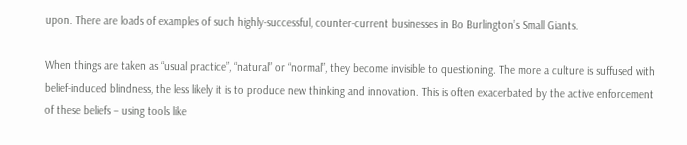upon. There are loads of examples of such highly-successful, counter-current businesses in Bo Burlington’s Small Giants.

When things are taken as “usual practice”, “natural” or “normal”, they become invisible to questioning. The more a culture is suffused with belief-induced blindness, the less likely it is to produce new thinking and innovation. This is often exacerbated by the active enforcement of these beliefs – using tools like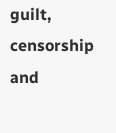guilt, censorship and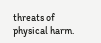threats of physical harm.